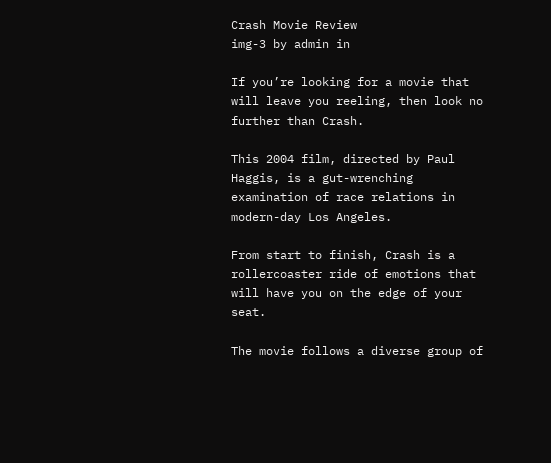Crash Movie Review
img-3 by admin in

If you’re looking for a movie that will leave you reeling, then look no further than Crash.

This 2004 film, directed by Paul Haggis, is a gut-wrenching examination of race relations in modern-day Los Angeles.

From start to finish, Crash is a rollercoaster ride of emotions that will have you on the edge of your seat.

The movie follows a diverse group of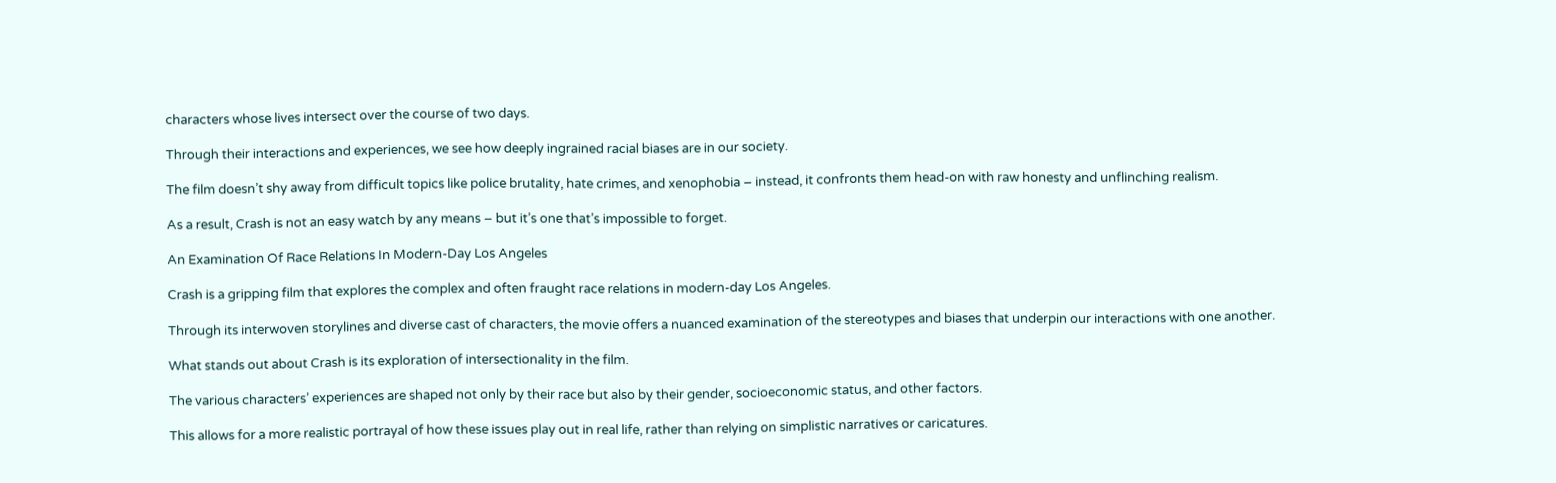characters whose lives intersect over the course of two days.

Through their interactions and experiences, we see how deeply ingrained racial biases are in our society.

The film doesn’t shy away from difficult topics like police brutality, hate crimes, and xenophobia – instead, it confronts them head-on with raw honesty and unflinching realism.

As a result, Crash is not an easy watch by any means – but it’s one that’s impossible to forget.

An Examination Of Race Relations In Modern-Day Los Angeles

Crash is a gripping film that explores the complex and often fraught race relations in modern-day Los Angeles.

Through its interwoven storylines and diverse cast of characters, the movie offers a nuanced examination of the stereotypes and biases that underpin our interactions with one another.

What stands out about Crash is its exploration of intersectionality in the film.

The various characters’ experiences are shaped not only by their race but also by their gender, socioeconomic status, and other factors.

This allows for a more realistic portrayal of how these issues play out in real life, rather than relying on simplistic narratives or caricatures.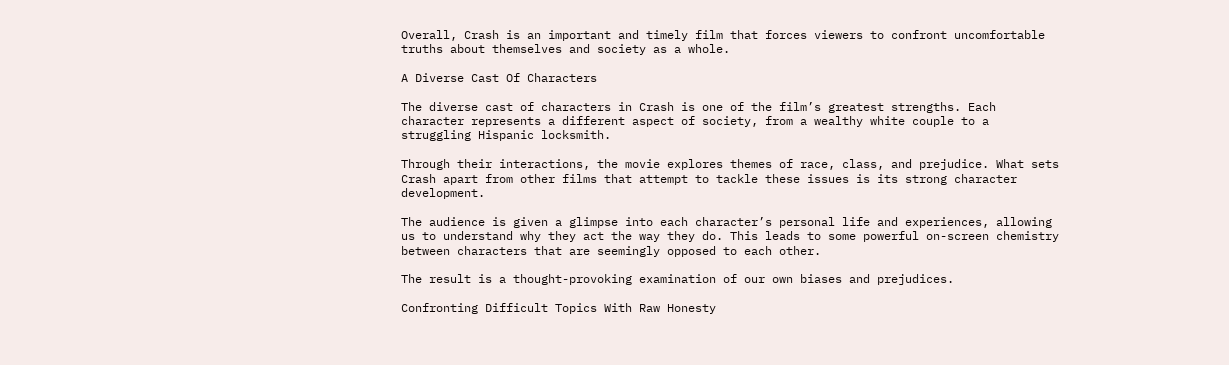Overall, Crash is an important and timely film that forces viewers to confront uncomfortable truths about themselves and society as a whole.

A Diverse Cast Of Characters

The diverse cast of characters in Crash is one of the film’s greatest strengths. Each character represents a different aspect of society, from a wealthy white couple to a struggling Hispanic locksmith.

Through their interactions, the movie explores themes of race, class, and prejudice. What sets Crash apart from other films that attempt to tackle these issues is its strong character development.

The audience is given a glimpse into each character’s personal life and experiences, allowing us to understand why they act the way they do. This leads to some powerful on-screen chemistry between characters that are seemingly opposed to each other.

The result is a thought-provoking examination of our own biases and prejudices.

Confronting Difficult Topics With Raw Honesty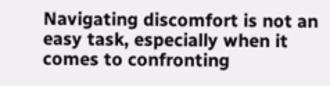Navigating discomfort is not an easy task, especially when it comes to confronting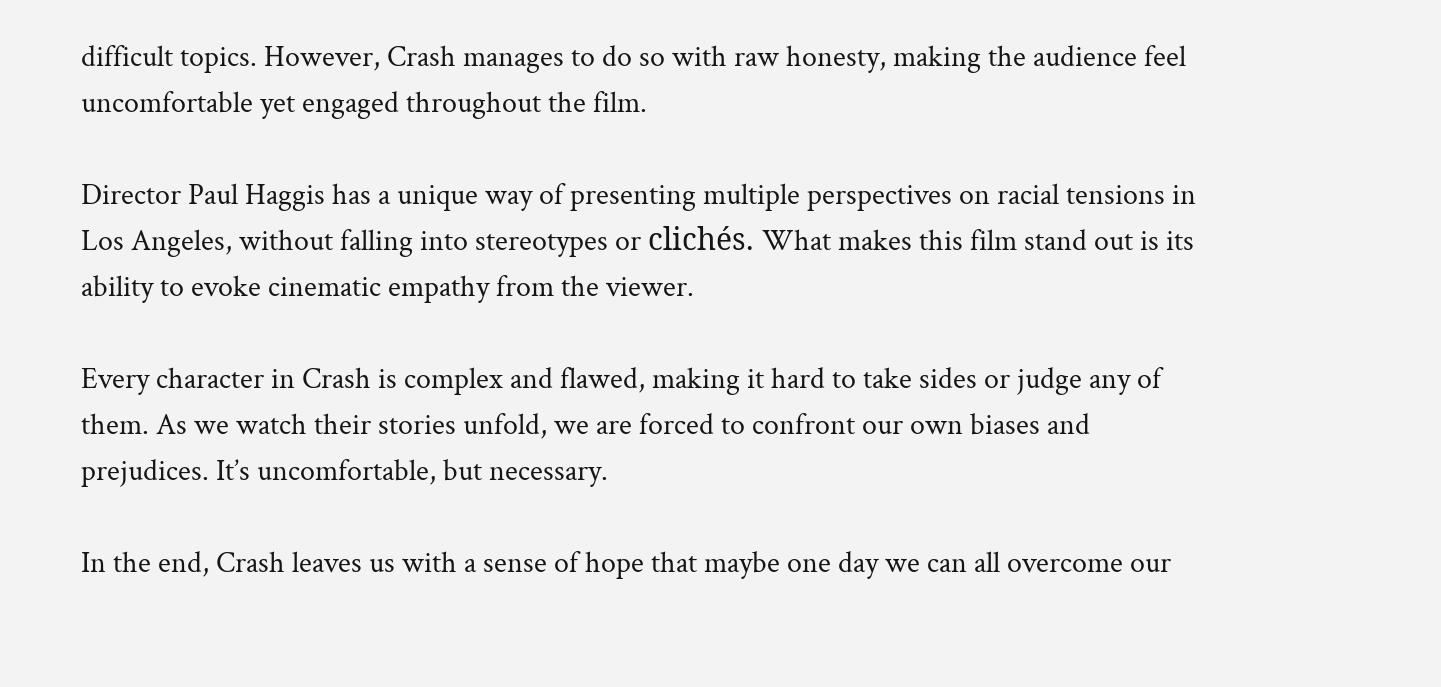difficult topics. However, Crash manages to do so with raw honesty, making the audience feel uncomfortable yet engaged throughout the film.

Director Paul Haggis has a unique way of presenting multiple perspectives on racial tensions in Los Angeles, without falling into stereotypes or clichés. What makes this film stand out is its ability to evoke cinematic empathy from the viewer.

Every character in Crash is complex and flawed, making it hard to take sides or judge any of them. As we watch their stories unfold, we are forced to confront our own biases and prejudices. It’s uncomfortable, but necessary.

In the end, Crash leaves us with a sense of hope that maybe one day we can all overcome our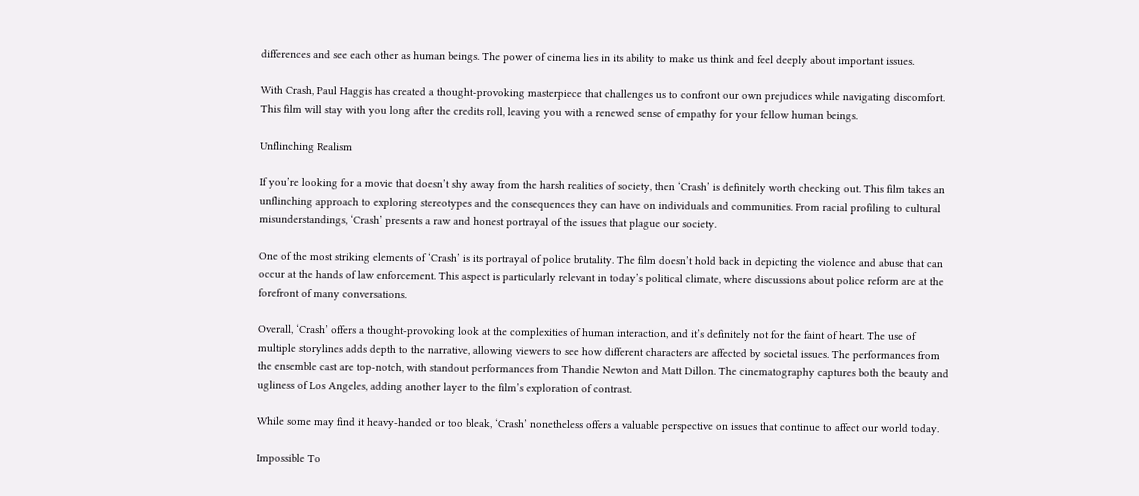differences and see each other as human beings. The power of cinema lies in its ability to make us think and feel deeply about important issues.

With Crash, Paul Haggis has created a thought-provoking masterpiece that challenges us to confront our own prejudices while navigating discomfort. This film will stay with you long after the credits roll, leaving you with a renewed sense of empathy for your fellow human beings.

Unflinching Realism

If you’re looking for a movie that doesn’t shy away from the harsh realities of society, then ‘Crash’ is definitely worth checking out. This film takes an unflinching approach to exploring stereotypes and the consequences they can have on individuals and communities. From racial profiling to cultural misunderstandings, ‘Crash’ presents a raw and honest portrayal of the issues that plague our society.

One of the most striking elements of ‘Crash’ is its portrayal of police brutality. The film doesn’t hold back in depicting the violence and abuse that can occur at the hands of law enforcement. This aspect is particularly relevant in today’s political climate, where discussions about police reform are at the forefront of many conversations.

Overall, ‘Crash’ offers a thought-provoking look at the complexities of human interaction, and it’s definitely not for the faint of heart. The use of multiple storylines adds depth to the narrative, allowing viewers to see how different characters are affected by societal issues. The performances from the ensemble cast are top-notch, with standout performances from Thandie Newton and Matt Dillon. The cinematography captures both the beauty and ugliness of Los Angeles, adding another layer to the film’s exploration of contrast.

While some may find it heavy-handed or too bleak, ‘Crash’ nonetheless offers a valuable perspective on issues that continue to affect our world today.

Impossible To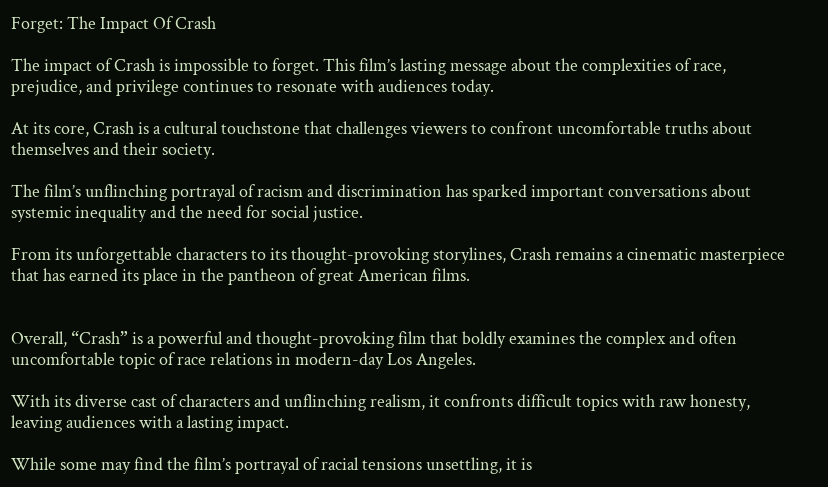Forget: The Impact Of Crash

The impact of Crash is impossible to forget. This film’s lasting message about the complexities of race, prejudice, and privilege continues to resonate with audiences today.

At its core, Crash is a cultural touchstone that challenges viewers to confront uncomfortable truths about themselves and their society.

The film’s unflinching portrayal of racism and discrimination has sparked important conversations about systemic inequality and the need for social justice.

From its unforgettable characters to its thought-provoking storylines, Crash remains a cinematic masterpiece that has earned its place in the pantheon of great American films.


Overall, “Crash” is a powerful and thought-provoking film that boldly examines the complex and often uncomfortable topic of race relations in modern-day Los Angeles.

With its diverse cast of characters and unflinching realism, it confronts difficult topics with raw honesty, leaving audiences with a lasting impact.

While some may find the film’s portrayal of racial tensions unsettling, it is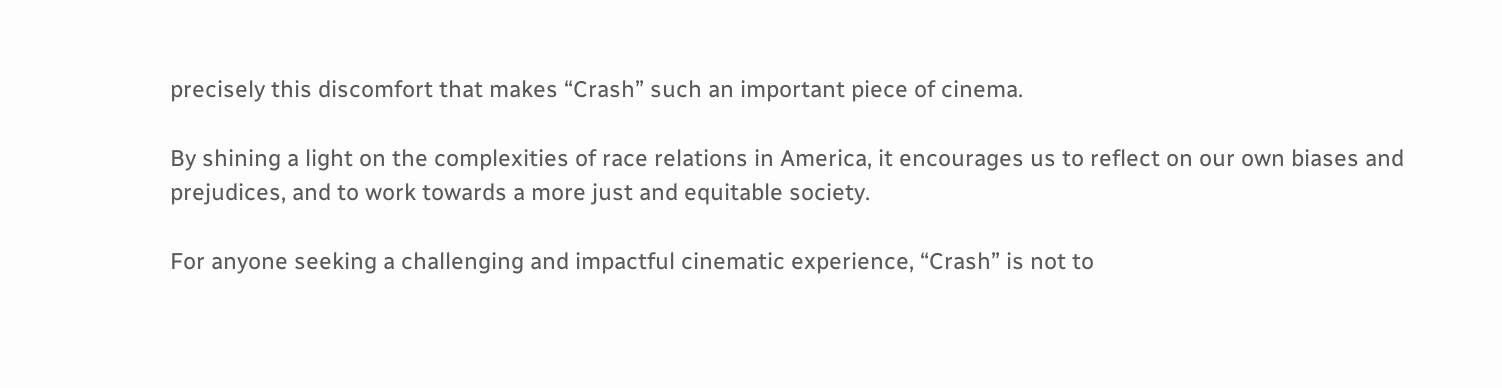precisely this discomfort that makes “Crash” such an important piece of cinema.

By shining a light on the complexities of race relations in America, it encourages us to reflect on our own biases and prejudices, and to work towards a more just and equitable society.

For anyone seeking a challenging and impactful cinematic experience, “Crash” is not to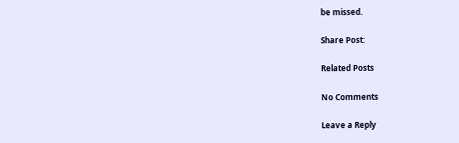be missed.

Share Post:

Related Posts

No Comments

Leave a Reply